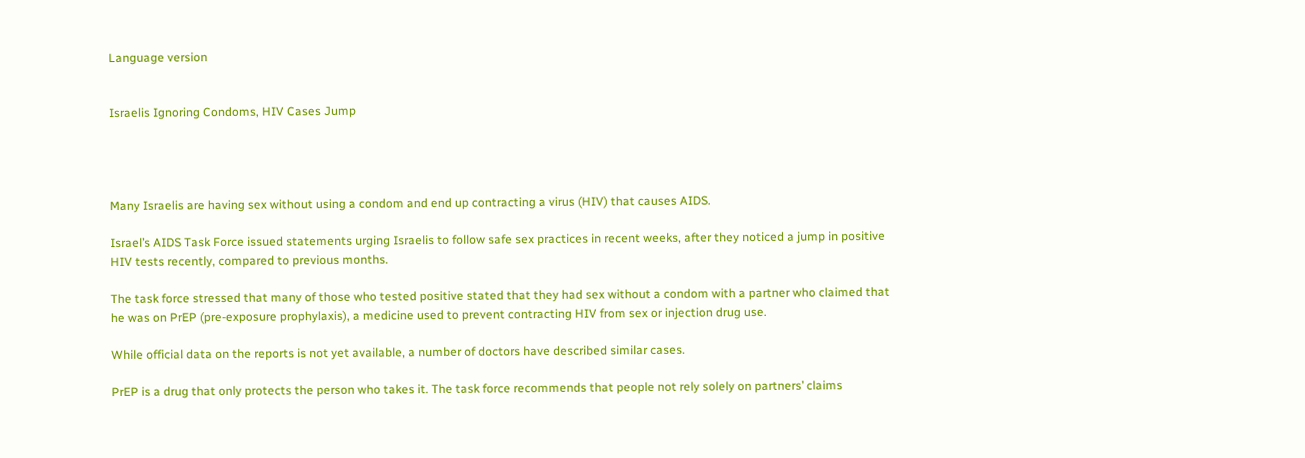Language version


Israelis Ignoring Condoms, HIV Cases Jump




Many Israelis are having sex without using a condom and end up contracting a virus (HIV) that causes AIDS.

Israel’s AIDS Task Force issued statements urging Israelis to follow safe sex practices in recent weeks, after they noticed a jump in positive HIV tests recently, compared to previous months.

The task force stressed that many of those who tested positive stated that they had sex without a condom with a partner who claimed that he was on PrEP (pre-exposure prophylaxis), a medicine used to prevent contracting HIV from sex or injection drug use.

While official data on the reports is not yet available, a number of doctors have described similar cases.

PrEP is a drug that only protects the person who takes it. The task force recommends that people not rely solely on partners’ claims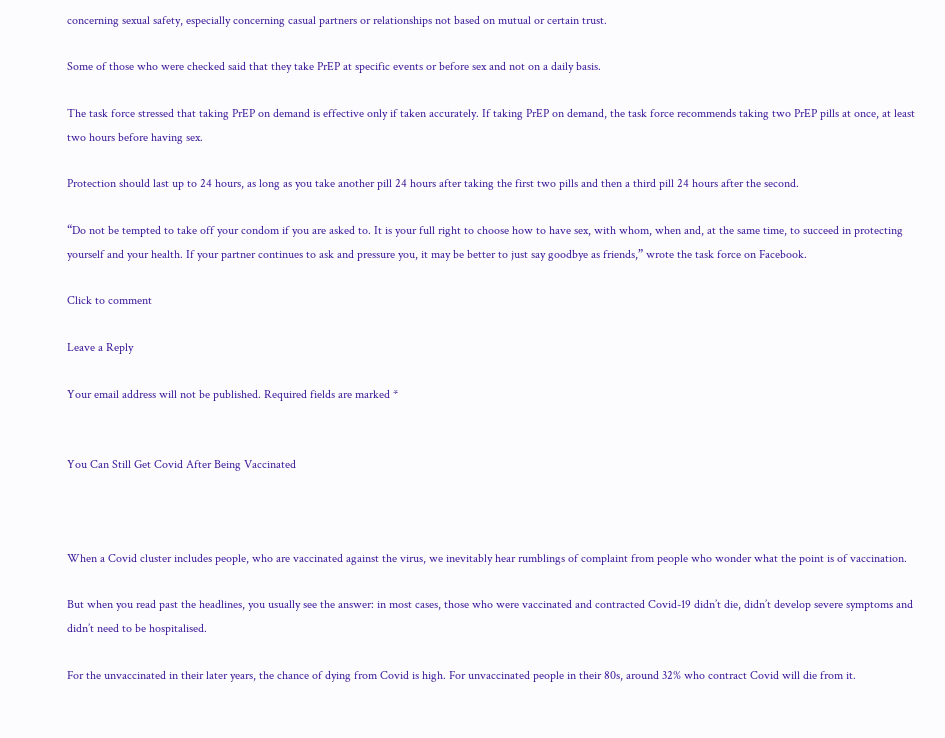concerning sexual safety, especially concerning casual partners or relationships not based on mutual or certain trust.

Some of those who were checked said that they take PrEP at specific events or before sex and not on a daily basis.

The task force stressed that taking PrEP on demand is effective only if taken accurately. If taking PrEP on demand, the task force recommends taking two PrEP pills at once, at least two hours before having sex.

Protection should last up to 24 hours, as long as you take another pill 24 hours after taking the first two pills and then a third pill 24 hours after the second.

“Do not be tempted to take off your condom if you are asked to. It is your full right to choose how to have sex, with whom, when and, at the same time, to succeed in protecting yourself and your health. If your partner continues to ask and pressure you, it may be better to just say goodbye as friends,” wrote the task force on Facebook.

Click to comment

Leave a Reply

Your email address will not be published. Required fields are marked *


You Can Still Get Covid After Being Vaccinated



When a Covid cluster includes people, who are vaccinated against the virus, we inevitably hear rumblings of complaint from people who wonder what the point is of vaccination.

But when you read past the headlines, you usually see the answer: in most cases, those who were vaccinated and contracted Covid-19 didn’t die, didn’t develop severe symptoms and didn’t need to be hospitalised.

For the unvaccinated in their later years, the chance of dying from Covid is high. For unvaccinated people in their 80s, around 32% who contract Covid will die from it.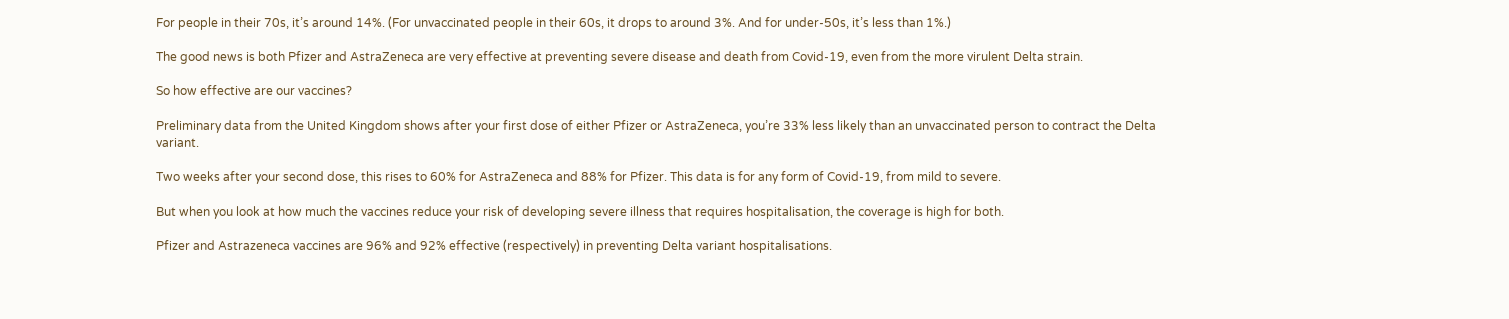For people in their 70s, it’s around 14%. (For unvaccinated people in their 60s, it drops to around 3%. And for under-50s, it’s less than 1%.)

The good news is both Pfizer and AstraZeneca are very effective at preventing severe disease and death from Covid-19, even from the more virulent Delta strain.

So how effective are our vaccines?

Preliminary data from the United Kingdom shows after your first dose of either Pfizer or AstraZeneca, you’re 33% less likely than an unvaccinated person to contract the Delta variant.

Two weeks after your second dose, this rises to 60% for AstraZeneca and 88% for Pfizer. This data is for any form of Covid-19, from mild to severe.

But when you look at how much the vaccines reduce your risk of developing severe illness that requires hospitalisation, the coverage is high for both.

Pfizer and Astrazeneca vaccines are 96% and 92% effective (respectively) in preventing Delta variant hospitalisations.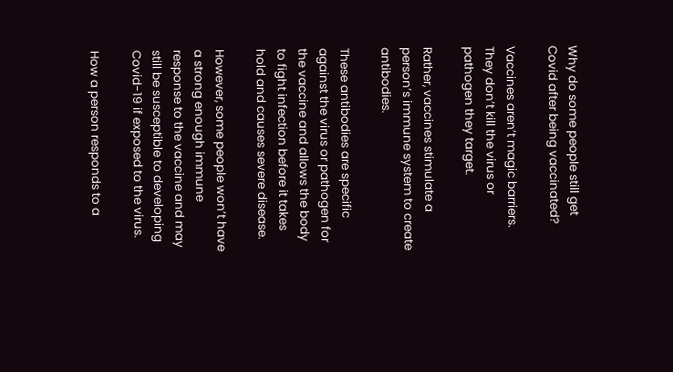Why do some people still get Covid after being vaccinated?

Vaccines aren’t magic barriers. They don’t kill the virus or pathogen they target.

Rather, vaccines stimulate a person’s immune system to create antibodies.

These antibodies are specific against the virus or pathogen for the vaccine and allows the body to fight infection before it takes hold and causes severe disease.

However, some people won’t have a strong enough immune response to the vaccine and may still be susceptible to developing Covid-19 if exposed to the virus.

How a person responds to a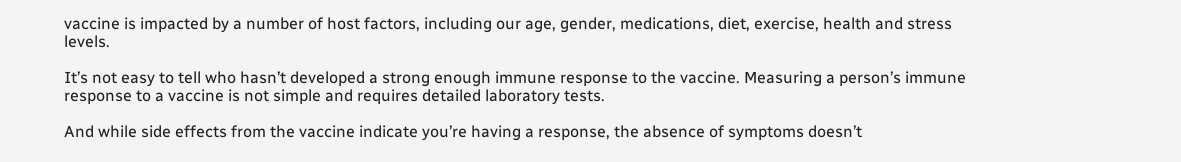vaccine is impacted by a number of host factors, including our age, gender, medications, diet, exercise, health and stress levels.

It’s not easy to tell who hasn’t developed a strong enough immune response to the vaccine. Measuring a person’s immune response to a vaccine is not simple and requires detailed laboratory tests.

And while side effects from the vaccine indicate you’re having a response, the absence of symptoms doesn’t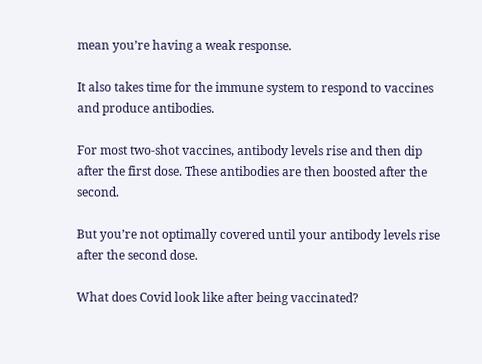mean you’re having a weak response.

It also takes time for the immune system to respond to vaccines and produce antibodies.

For most two-shot vaccines, antibody levels rise and then dip after the first dose. These antibodies are then boosted after the second.

But you’re not optimally covered until your antibody levels rise after the second dose.

What does Covid look like after being vaccinated?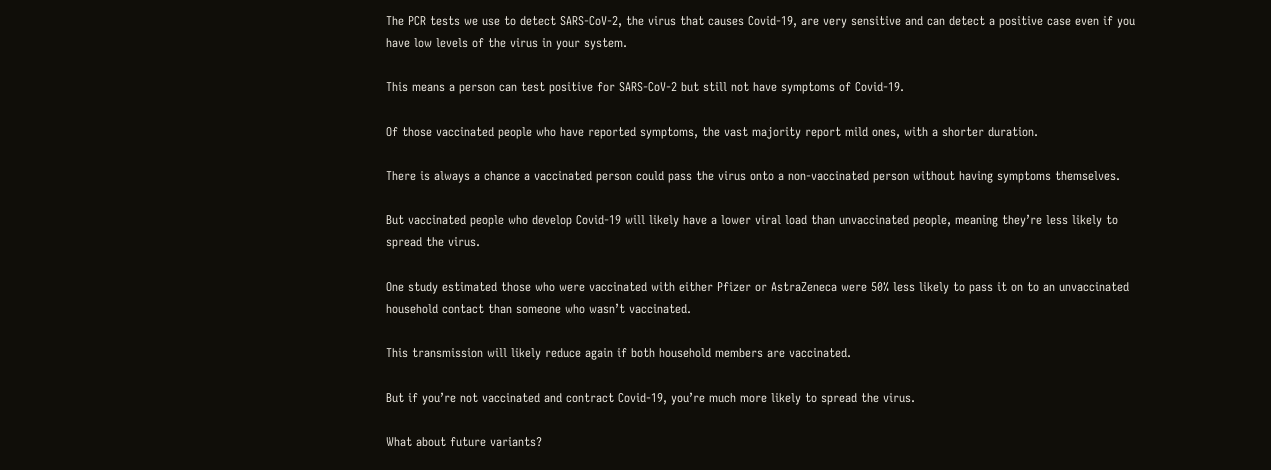The PCR tests we use to detect SARS-CoV-2, the virus that causes Covid-19, are very sensitive and can detect a positive case even if you have low levels of the virus in your system.

This means a person can test positive for SARS-CoV-2 but still not have symptoms of Covid-19.

Of those vaccinated people who have reported symptoms, the vast majority report mild ones, with a shorter duration.

There is always a chance a vaccinated person could pass the virus onto a non-vaccinated person without having symptoms themselves.

But vaccinated people who develop Covid-19 will likely have a lower viral load than unvaccinated people, meaning they’re less likely to spread the virus.

One study estimated those who were vaccinated with either Pfizer or AstraZeneca were 50% less likely to pass it on to an unvaccinated household contact than someone who wasn’t vaccinated.

This transmission will likely reduce again if both household members are vaccinated.

But if you’re not vaccinated and contract Covid-19, you’re much more likely to spread the virus.

What about future variants?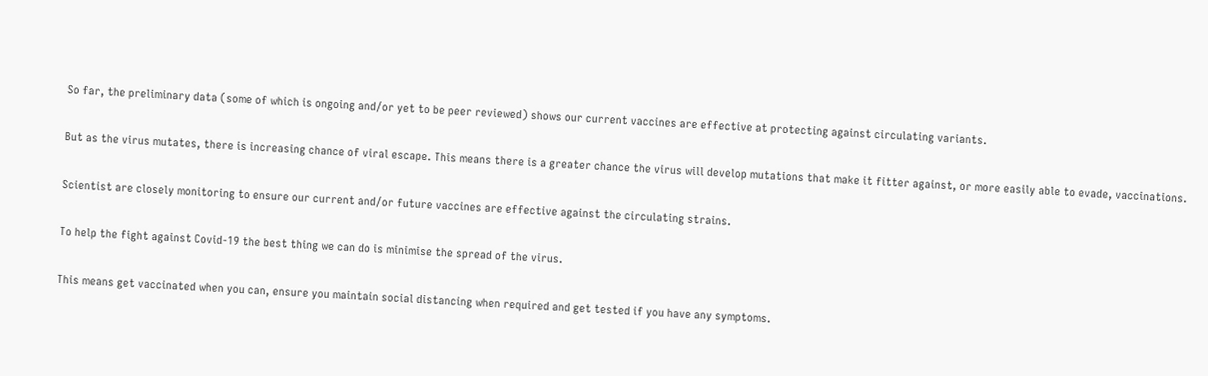So far, the preliminary data (some of which is ongoing and/or yet to be peer reviewed) shows our current vaccines are effective at protecting against circulating variants.

But as the virus mutates, there is increasing chance of viral escape. This means there is a greater chance the virus will develop mutations that make it fitter against, or more easily able to evade, vaccinations.

Scientist are closely monitoring to ensure our current and/or future vaccines are effective against the circulating strains.

To help the fight against Covid-19 the best thing we can do is minimise the spread of the virus.

This means get vaccinated when you can, ensure you maintain social distancing when required and get tested if you have any symptoms.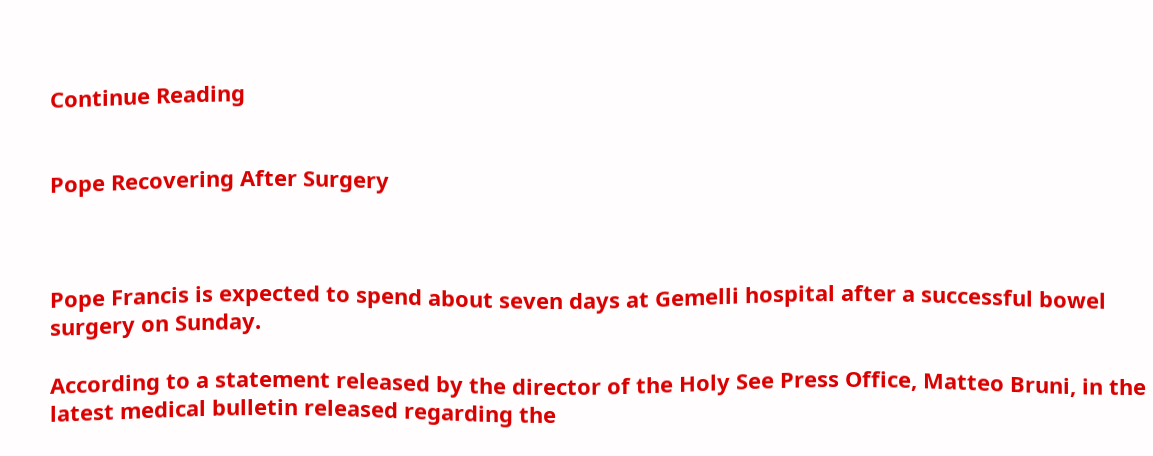Continue Reading


Pope Recovering After Surgery



Pope Francis is expected to spend about seven days at Gemelli hospital after a successful bowel surgery on Sunday.

According to a statement released by the director of the Holy See Press Office, Matteo Bruni, in the latest medical bulletin released regarding the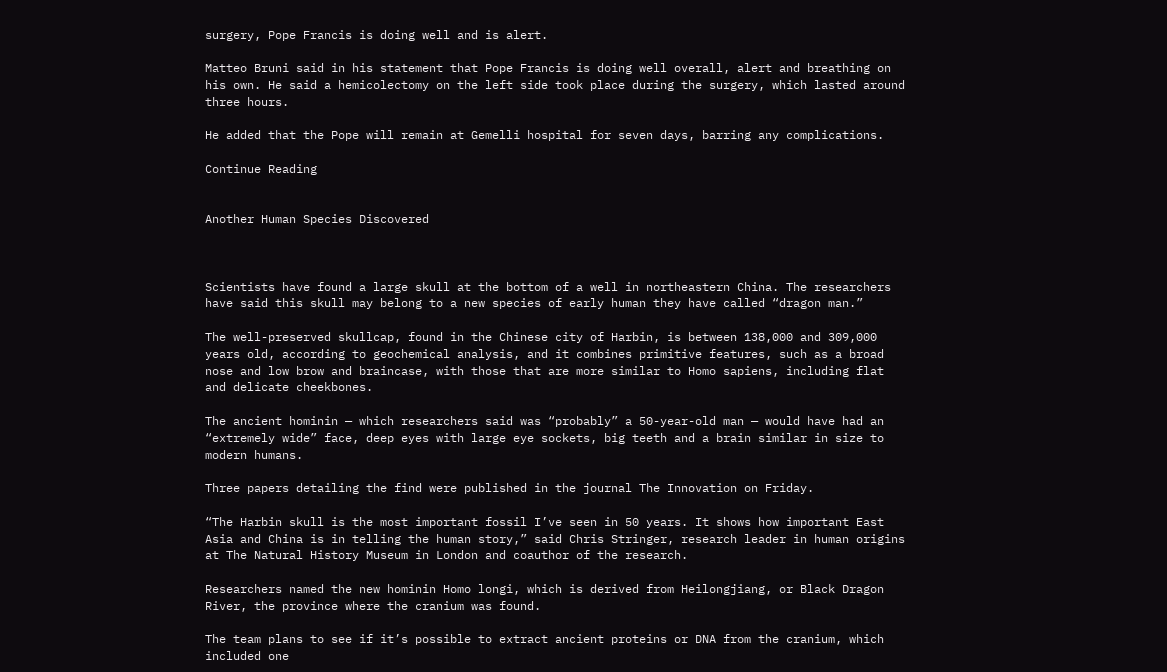surgery, Pope Francis is doing well and is alert.

Matteo Bruni said in his statement that Pope Francis is doing well overall, alert and breathing on his own. He said a hemicolectomy on the left side took place during the surgery, which lasted around three hours.

He added that the Pope will remain at Gemelli hospital for seven days, barring any complications.

Continue Reading


Another Human Species Discovered



Scientists have found a large skull at the bottom of a well in northeastern China. The researchers have said this skull may belong to a new species of early human they have called “dragon man.”

The well-preserved skullcap, found in the Chinese city of Harbin, is between 138,000 and 309,000 years old, according to geochemical analysis, and it combines primitive features, such as a broad nose and low brow and braincase, with those that are more similar to Homo sapiens, including flat and delicate cheekbones.

The ancient hominin — which researchers said was “probably” a 50-year-old man — would have had an “extremely wide” face, deep eyes with large eye sockets, big teeth and a brain similar in size to modern humans.

Three papers detailing the find were published in the journal The Innovation on Friday.

“The Harbin skull is the most important fossil I’ve seen in 50 years. It shows how important East Asia and China is in telling the human story,” said Chris Stringer, research leader in human origins at The Natural History Museum in London and coauthor of the research.

Researchers named the new hominin Homo longi, which is derived from Heilongjiang, or Black Dragon River, the province where the cranium was found.

The team plans to see if it’s possible to extract ancient proteins or DNA from the cranium, which included one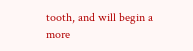tooth, and will begin a more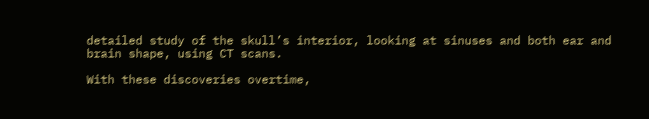detailed study of the skull’s interior, looking at sinuses and both ear and brain shape, using CT scans.

With these discoveries overtime,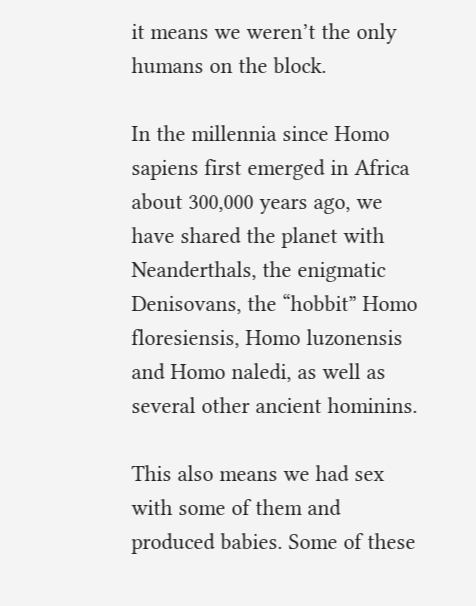it means we weren’t the only humans on the block.

In the millennia since Homo sapiens first emerged in Africa about 300,000 years ago, we have shared the planet with Neanderthals, the enigmatic Denisovans, the “hobbit” Homo floresiensis, Homo luzonensis and Homo naledi, as well as several other ancient hominins.

This also means we had sex with some of them and produced babies. Some of these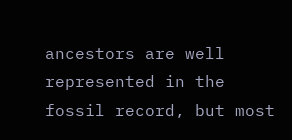ancestors are well represented in the fossil record, but most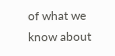of what we know about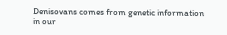Denisovans comes from genetic information in our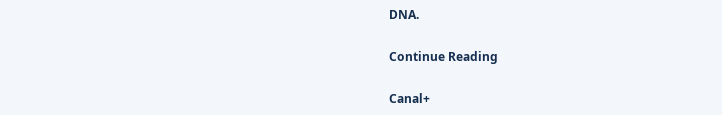DNA.

Continue Reading

Canal+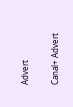Advert

Canal+ Advert